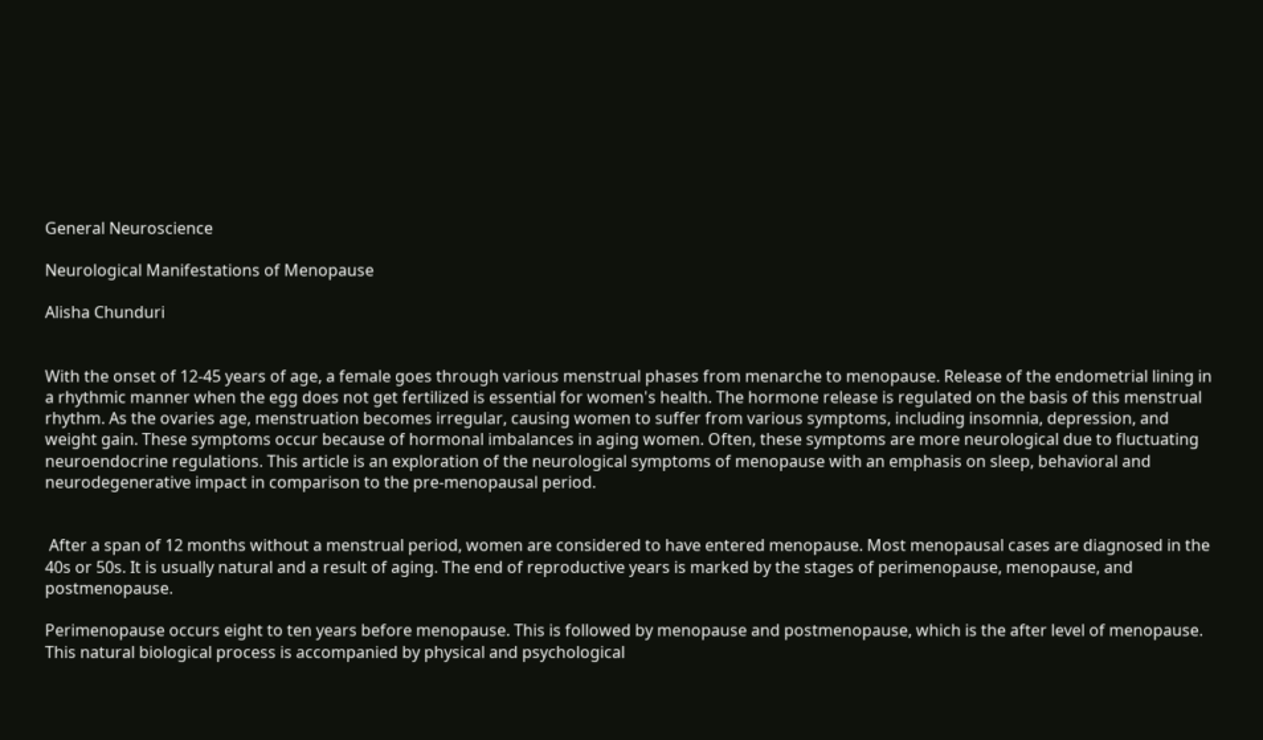General Neuroscience

Neurological Manifestations of Menopause

Alisha Chunduri


With the onset of 12-45 years of age, a female goes through various menstrual phases from menarche to menopause. Release of the endometrial lining in a rhythmic manner when the egg does not get fertilized is essential for women's health. The hormone release is regulated on the basis of this menstrual rhythm. As the ovaries age, menstruation becomes irregular, causing women to suffer from various symptoms, including insomnia, depression, and weight gain. These symptoms occur because of hormonal imbalances in aging women. Often, these symptoms are more neurological due to fluctuating neuroendocrine regulations. This article is an exploration of the neurological symptoms of menopause with an emphasis on sleep, behavioral and neurodegenerative impact in comparison to the pre-menopausal period.


 After a span of 12 months without a menstrual period, women are considered to have entered menopause. Most menopausal cases are diagnosed in the 40s or 50s. It is usually natural and a result of aging. The end of reproductive years is marked by the stages of perimenopause, menopause, and postmenopause.

Perimenopause occurs eight to ten years before menopause. This is followed by menopause and postmenopause, which is the after level of menopause. This natural biological process is accompanied by physical and psychological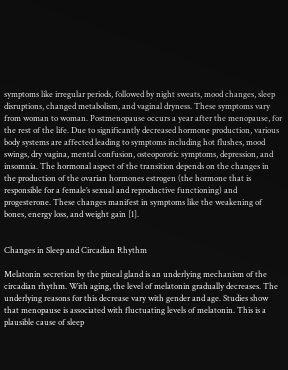symptoms like irregular periods, followed by night sweats, mood changes, sleep disruptions, changed metabolism, and vaginal dryness. These symptoms vary from woman to woman. Postmenopause occurs a year after the menopause, for the rest of the life. Due to significantly decreased hormone production, various body systems are affected leading to symptoms including hot flushes, mood swings, dry vagina, mental confusion, osteoporotic symptoms, depression, and insomnia. The hormonal aspect of the transition depends on the changes in the production of the ovarian hormones estrogen (the hormone that is responsible for a female’s sexual and reproductive functioning) and progesterone. These changes manifest in symptoms like the weakening of bones, energy loss, and weight gain [1].


Changes in Sleep and Circadian Rhythm

Melatonin secretion by the pineal gland is an underlying mechanism of the circadian rhythm. With aging, the level of melatonin gradually decreases. The underlying reasons for this decrease vary with gender and age. Studies show that menopause is associated with fluctuating levels of melatonin. This is a plausible cause of sleep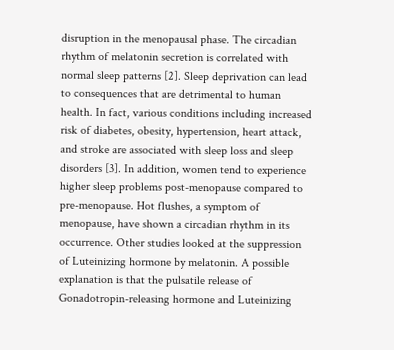disruption in the menopausal phase. The circadian rhythm of melatonin secretion is correlated with normal sleep patterns [2]. Sleep deprivation can lead to consequences that are detrimental to human health. In fact, various conditions including increased risk of diabetes, obesity, hypertension, heart attack, and stroke are associated with sleep loss and sleep disorders [3]. In addition, women tend to experience higher sleep problems post-menopause compared to pre-menopause. Hot flushes, a symptom of menopause, have shown a circadian rhythm in its occurrence. Other studies looked at the suppression of Luteinizing hormone by melatonin. A possible explanation is that the pulsatile release of Gonadotropin-releasing hormone and Luteinizing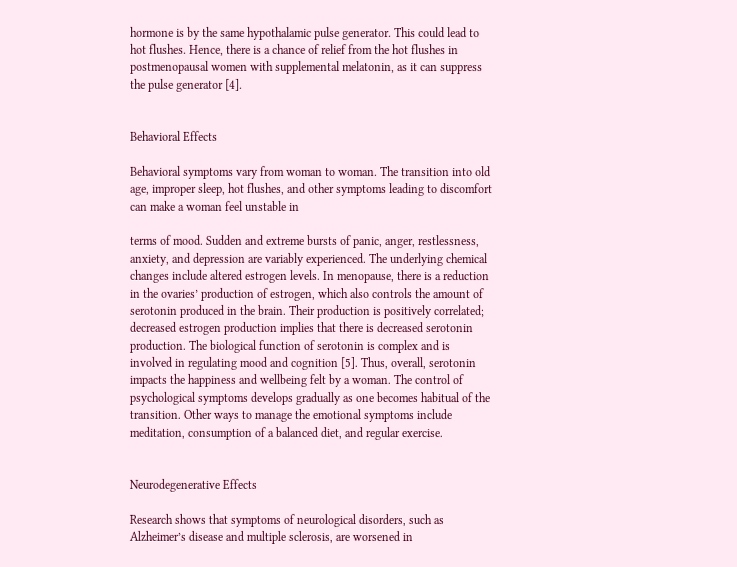hormone is by the same hypothalamic pulse generator. This could lead to hot flushes. Hence, there is a chance of relief from the hot flushes in postmenopausal women with supplemental melatonin, as it can suppress the pulse generator [4].


Behavioral Effects

Behavioral symptoms vary from woman to woman. The transition into old age, improper sleep, hot flushes, and other symptoms leading to discomfort can make a woman feel unstable in

terms of mood. Sudden and extreme bursts of panic, anger, restlessness, anxiety, and depression are variably experienced. The underlying chemical changes include altered estrogen levels. In menopause, there is a reduction in the ovaries’ production of estrogen, which also controls the amount of serotonin produced in the brain. Their production is positively correlated; decreased estrogen production implies that there is decreased serotonin production. The biological function of serotonin is complex and is involved in regulating mood and cognition [5]. Thus, overall, serotonin impacts the happiness and wellbeing felt by a woman. The control of psychological symptoms develops gradually as one becomes habitual of the transition. Other ways to manage the emotional symptoms include meditation, consumption of a balanced diet, and regular exercise.


Neurodegenerative Effects

Research shows that symptoms of neurological disorders, such as Alzheimer’s disease and multiple sclerosis, are worsened in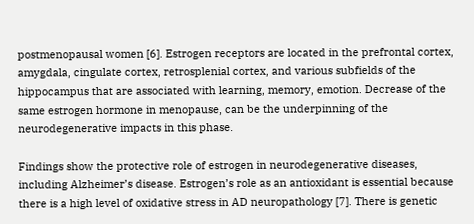postmenopausal women [6]. Estrogen receptors are located in the prefrontal cortex, amygdala, cingulate cortex, retrosplenial cortex, and various subfields of the hippocampus that are associated with learning, memory, emotion. Decrease of the same estrogen hormone in menopause, can be the underpinning of the neurodegenerative impacts in this phase.

Findings show the protective role of estrogen in neurodegenerative diseases, including Alzheimer’s disease. Estrogen’s role as an antioxidant is essential because there is a high level of oxidative stress in AD neuropathology [7]. There is genetic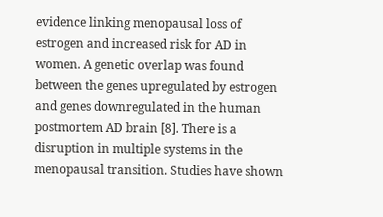evidence linking menopausal loss of estrogen and increased risk for AD in women. A genetic overlap was found between the genes upregulated by estrogen and genes downregulated in the human postmortem AD brain [8]. There is a disruption in multiple systems in the menopausal transition. Studies have shown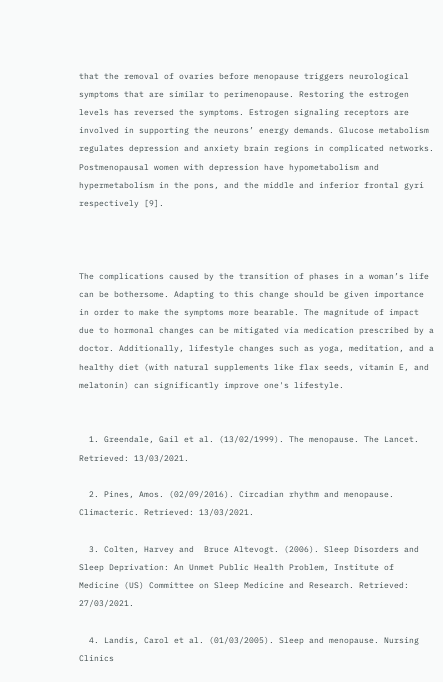that the removal of ovaries before menopause triggers neurological symptoms that are similar to perimenopause. Restoring the estrogen levels has reversed the symptoms. Estrogen signaling receptors are involved in supporting the neurons’ energy demands. Glucose metabolism regulates depression and anxiety brain regions in complicated networks. Postmenopausal women with depression have hypometabolism and hypermetabolism in the pons, and the middle and inferior frontal gyri respectively [9].



The complications caused by the transition of phases in a woman’s life can be bothersome. Adapting to this change should be given importance in order to make the symptoms more bearable. The magnitude of impact due to hormonal changes can be mitigated via medication prescribed by a doctor. Additionally, lifestyle changes such as yoga, meditation, and a healthy diet (with natural supplements like flax seeds, vitamin E, and melatonin) can significantly improve one's lifestyle.


  1. Greendale, Gail et al. (13/02/1999). The menopause. The Lancet. Retrieved: 13/03/2021.

  2. Pines, Amos. (02/09/2016). Circadian rhythm and menopause. Climacteric. Retrieved: 13/03/2021.

  3. Colten, Harvey and  Bruce Altevogt. (2006). Sleep Disorders and Sleep Deprivation: An Unmet Public Health Problem, Institute of Medicine (US) Committee on Sleep Medicine and Research. Retrieved: 27/03/2021.

  4. Landis, Carol et al. (01/03/2005). Sleep and menopause. Nursing Clinics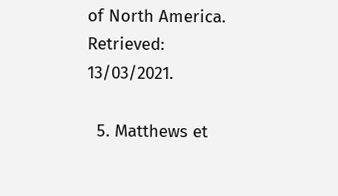of North America. Retrieved: 13/03/2021.

  5. Matthews et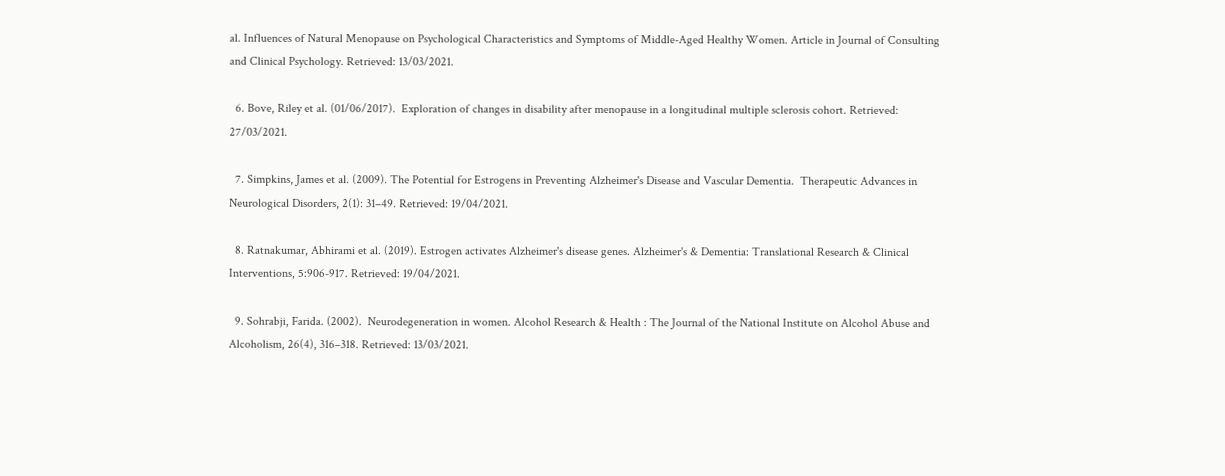al. Influences of Natural Menopause on Psychological Characteristics and Symptoms of Middle-Aged Healthy Women. Article in Journal of Consulting and Clinical Psychology. Retrieved: 13/03/2021.

  6. Bove, Riley et al. (01/06/2017).  Exploration of changes in disability after menopause in a longitudinal multiple sclerosis cohort. Retrieved: 27/03/2021.

  7. Simpkins, James et al. (2009). The Potential for Estrogens in Preventing Alzheimer's Disease and Vascular Dementia.  Therapeutic Advances in Neurological Disorders, 2(1): 31–49. Retrieved: 19/04/2021.

  8. Ratnakumar, Abhirami et al. (2019). Estrogen activates Alzheimer's disease genes. Alzheimer's & Dementia: Translational Research & Clinical Interventions, 5:906-917. Retrieved: 19/04/2021.

  9. Sohrabji, Farida. (2002).  Neurodegeneration in women. Alcohol Research & Health : The Journal of the National Institute on Alcohol Abuse and Alcoholism, 26(4), 316–318. Retrieved: 13/03/2021.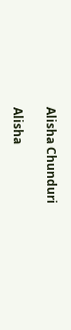Alisha Chunduri

Alisha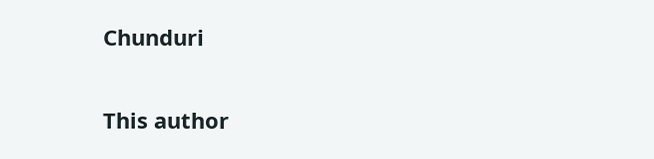Chunduri

This author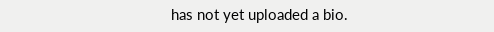has not yet uploaded a bio.